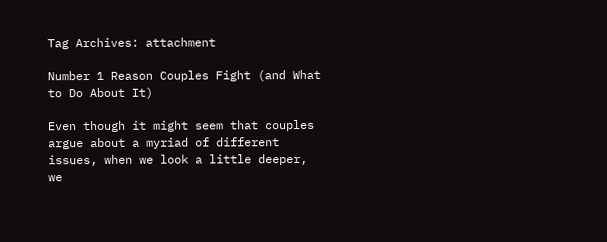Tag Archives: attachment

Number 1 Reason Couples Fight (and What to Do About It)

Even though it might seem that couples argue about a myriad of different issues, when we look a little deeper, we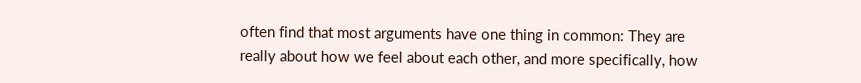often find that most arguments have one thing in common: They are really about how we feel about each other, and more specifically, how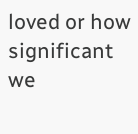loved or how significant we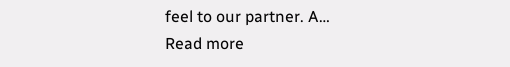feel to our partner. A…
Read more